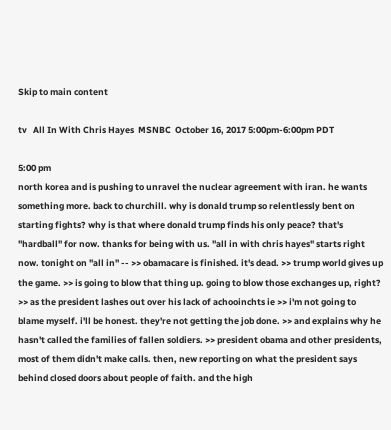Skip to main content

tv   All In With Chris Hayes  MSNBC  October 16, 2017 5:00pm-6:00pm PDT

5:00 pm
north korea and is pushing to unravel the nuclear agreement with iran. he wants something more. back to churchill. why is donald trump so relentlessly bent on starting fights? why is that where donald trump finds his only peace? that's "hardball" for now. thanks for being with us. "all in with chris hayes" starts right now. tonight on "all in" -- >> obamacare is finished. it's dead. >> trump world gives up the game. >> is going to blow that thing up. going to blow those exchanges up, right? >> as the president lashes out over his lack of achooinchts ie >> i'm not going to blame myself. i'll be honest. they're not getting the job done. >> and explains why he hasn't called the families of fallen soldiers. >> president obama and other presidents, most of them didn't make calls. then, new reporting on what the president says behind closed doors about people of faith. and the high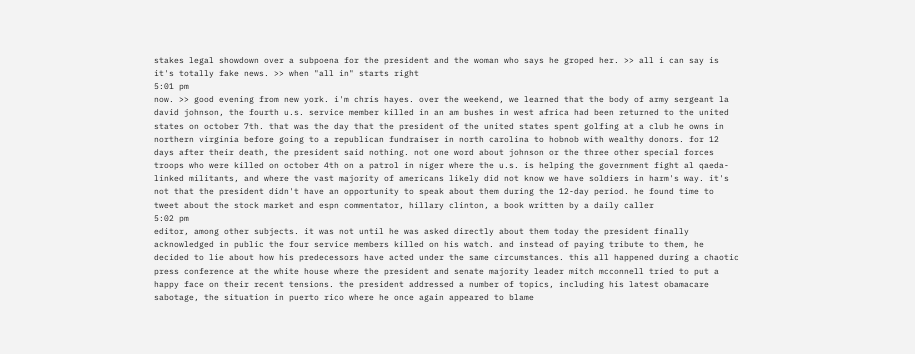stakes legal showdown over a subpoena for the president and the woman who says he groped her. >> all i can say is it's totally fake news. >> when "all in" starts right
5:01 pm
now. >> good evening from new york. i'm chris hayes. over the weekend, we learned that the body of army sergeant la david johnson, the fourth u.s. service member killed in an am bushes in west africa had been returned to the united states on october 7th. that was the day that the president of the united states spent golfing at a club he owns in northern virginia before going to a republican fundraiser in north carolina to hobnob with wealthy donors. for 12 days after their death, the president said nothing. not one word about johnson or the three other special forces troops who were killed on october 4th on a patrol in niger where the u.s. is helping the government fight al qaeda-linked militants, and where the vast majority of americans likely did not know we have soldiers in harm's way. it's not that the president didn't have an opportunity to speak about them during the 12-day period. he found time to tweet about the stock market and espn commentator, hillary clinton, a book written by a daily caller
5:02 pm
editor, among other subjects. it was not until he was asked directly about them today the president finally acknowledged in public the four service members killed on his watch. and instead of paying tribute to them, he decided to lie about how his predecessors have acted under the same circumstances. this all happened during a chaotic press conference at the white house where the president and senate majority leader mitch mcconnell tried to put a happy face on their recent tensions. the president addressed a number of topics, including his latest obamacare sabotage, the situation in puerto rico where he once again appeared to blame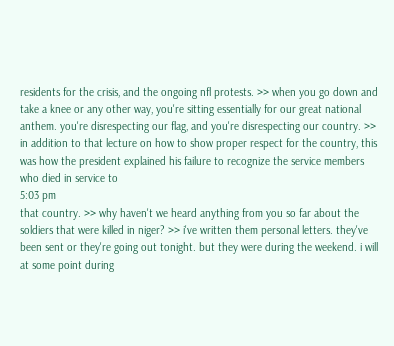residents for the crisis, and the ongoing nfl protests. >> when you go down and take a knee or any other way, you're sitting essentially for our great national anthem. you're disrespecting our flag, and you're disrespecting our country. >> in addition to that lecture on how to show proper respect for the country, this was how the president explained his failure to recognize the service members who died in service to
5:03 pm
that country. >> why haven't we heard anything from you so far about the soldiers that were killed in niger? >> i've written them personal letters. they've been sent or they're going out tonight. but they were during the weekend. i will at some point during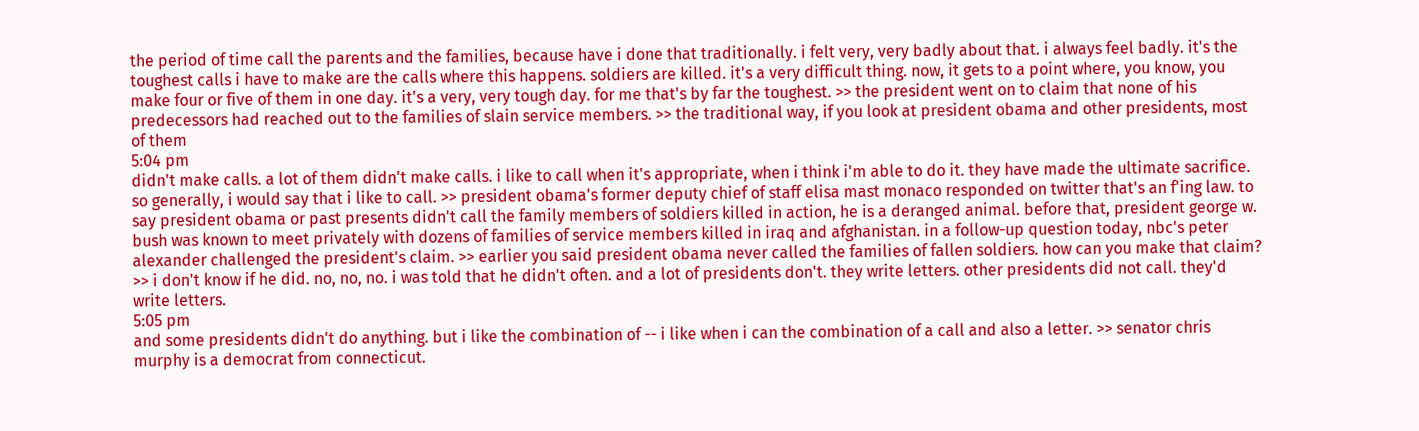the period of time call the parents and the families, because have i done that traditionally. i felt very, very badly about that. i always feel badly. it's the toughest calls i have to make are the calls where this happens. soldiers are killed. it's a very difficult thing. now, it gets to a point where, you know, you make four or five of them in one day. it's a very, very tough day. for me that's by far the toughest. >> the president went on to claim that none of his predecessors had reached out to the families of slain service members. >> the traditional way, if you look at president obama and other presidents, most of them
5:04 pm
didn't make calls. a lot of them didn't make calls. i like to call when it's appropriate, when i think i'm able to do it. they have made the ultimate sacrifice. so generally, i would say that i like to call. >> president obama's former deputy chief of staff elisa mast monaco responded on twitter that's an f'ing law. to say president obama or past presents didn't call the family members of soldiers killed in action, he is a deranged animal. before that, president george w. bush was known to meet privately with dozens of families of service members killed in iraq and afghanistan. in a follow-up question today, nbc's peter alexander challenged the president's claim. >> earlier you said president obama never called the families of fallen soldiers. how can you make that claim? >> i don't know if he did. no, no, no. i was told that he didn't often. and a lot of presidents don't. they write letters. other presidents did not call. they'd write letters.
5:05 pm
and some presidents didn't do anything. but i like the combination of -- i like when i can the combination of a call and also a letter. >> senator chris murphy is a democrat from connecticut.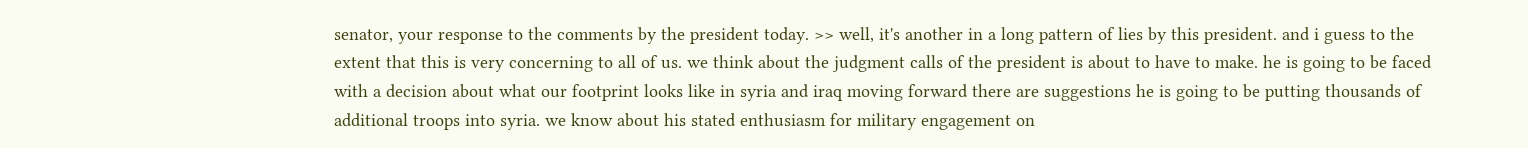senator, your response to the comments by the president today. >> well, it's another in a long pattern of lies by this president. and i guess to the extent that this is very concerning to all of us. we think about the judgment calls of the president is about to have to make. he is going to be faced with a decision about what our footprint looks like in syria and iraq moving forward there are suggestions he is going to be putting thousands of additional troops into syria. we know about his stated enthusiasm for military engagement on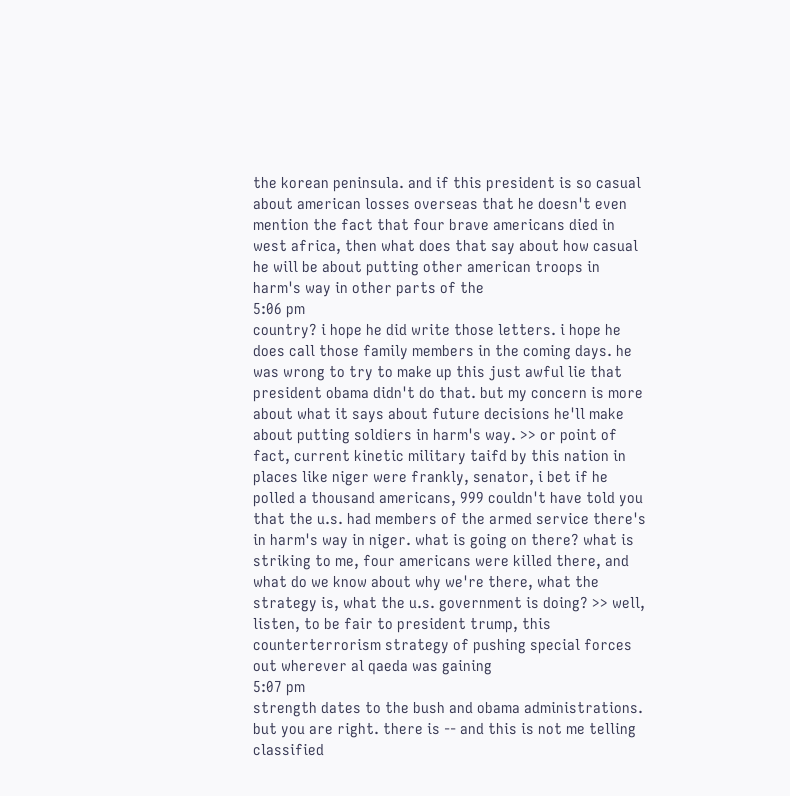the korean peninsula. and if this president is so casual about american losses overseas that he doesn't even mention the fact that four brave americans died in west africa, then what does that say about how casual he will be about putting other american troops in harm's way in other parts of the
5:06 pm
country? i hope he did write those letters. i hope he does call those family members in the coming days. he was wrong to try to make up this just awful lie that president obama didn't do that. but my concern is more about what it says about future decisions he'll make about putting soldiers in harm's way. >> or point of fact, current kinetic military taifd by this nation in places like niger were frankly, senator, i bet if he polled a thousand americans, 999 couldn't have told you that the u.s. had members of the armed service there's in harm's way in niger. what is going on there? what is striking to me, four americans were killed there, and what do we know about why we're there, what the strategy is, what the u.s. government is doing? >> well, listen, to be fair to president trump, this counterterrorism strategy of pushing special forces out wherever al qaeda was gaining
5:07 pm
strength dates to the bush and obama administrations. but you are right. there is -- and this is not me telling classified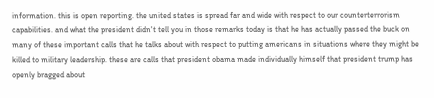information. this is open reporting. the united states is spread far and wide with respect to our counterterrorism capabilities. and what the president didn't tell you in those remarks today is that he has actually passed the buck on many of these important calls that he talks about with respect to putting americans in situations where they might be killed to military leadership. these are calls that president obama made individually himself that president trump has openly bragged about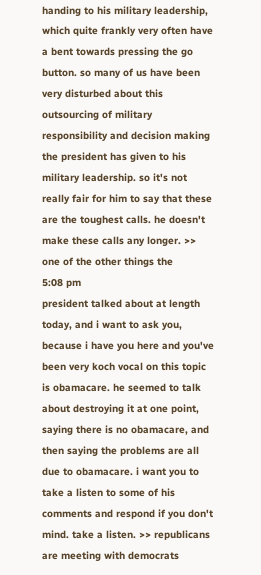handing to his military leadership, which quite frankly very often have a bent towards pressing the go button. so many of us have been very disturbed about this outsourcing of military responsibility and decision making the president has given to his military leadership. so it's not really fair for him to say that these are the toughest calls. he doesn't make these calls any longer. >> one of the other things the
5:08 pm
president talked about at length today, and i want to ask you, because i have you here and you've been very koch vocal on this topic is obamacare. he seemed to talk about destroying it at one point, saying there is no obamacare, and then saying the problems are all due to obamacare. i want you to take a listen to some of his comments and respond if you don't mind. take a listen. >> republicans are meeting with democrats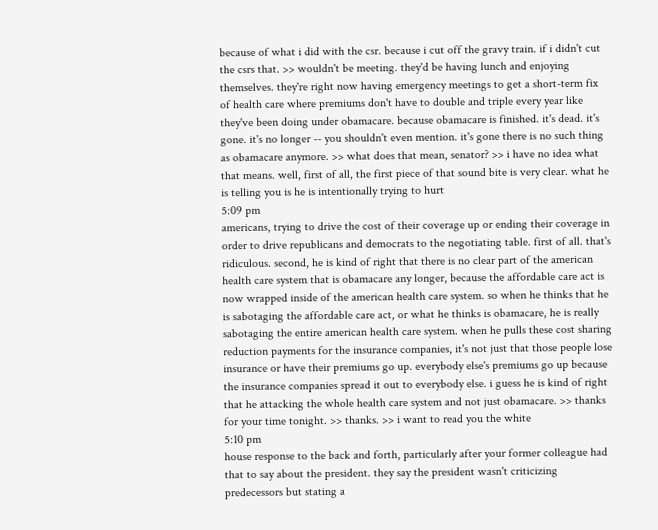because of what i did with the csr. because i cut off the gravy train. if i didn't cut the csrs that. >> wouldn't be meeting. they'd be having lunch and enjoying themselves. they're right now having emergency meetings to get a short-term fix of health care where premiums don't have to double and triple every year like they've been doing under obamacare. because obamacare is finished. it's dead. it's gone. it's no longer -- you shouldn't even mention. it's gone there is no such thing as obamacare anymore. >> what does that mean, senator? >> i have no idea what that means. well, first of all, the first piece of that sound bite is very clear. what he is telling you is he is intentionally trying to hurt
5:09 pm
americans, trying to drive the cost of their coverage up or ending their coverage in order to drive republicans and democrats to the negotiating table. first of all. that's ridiculous. second, he is kind of right that there is no clear part of the american health care system that is obamacare any longer, because the affordable care act is now wrapped inside of the american health care system. so when he thinks that he is sabotaging the affordable care act, or what he thinks is obamacare, he is really sabotaging the entire american health care system. when he pulls these cost sharing reduction payments for the insurance companies, it's not just that those people lose insurance or have their premiums go up. everybody else's premiums go up because the insurance companies spread it out to everybody else. i guess he is kind of right that he attacking the whole health care system and not just obamacare. >> thanks for your time tonight. >> thanks. >> i want to read you the white
5:10 pm
house response to the back and forth, particularly after your former colleague had that to say about the president. they say the president wasn't criticizing predecessors but stating a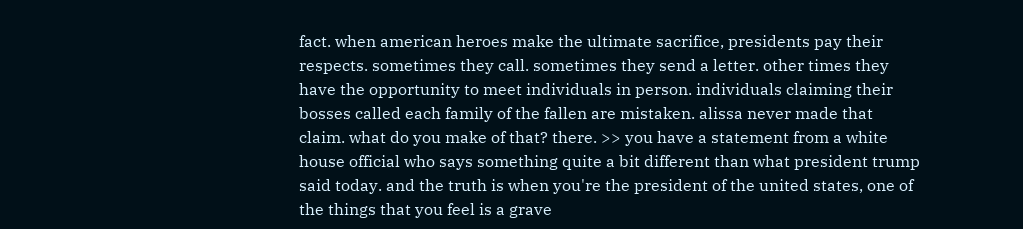fact. when american heroes make the ultimate sacrifice, presidents pay their respects. sometimes they call. sometimes they send a letter. other times they have the opportunity to meet individuals in person. individuals claiming their bosses called each family of the fallen are mistaken. alissa never made that claim. what do you make of that? there. >> you have a statement from a white house official who says something quite a bit different than what president trump said today. and the truth is when you're the president of the united states, one of the things that you feel is a grave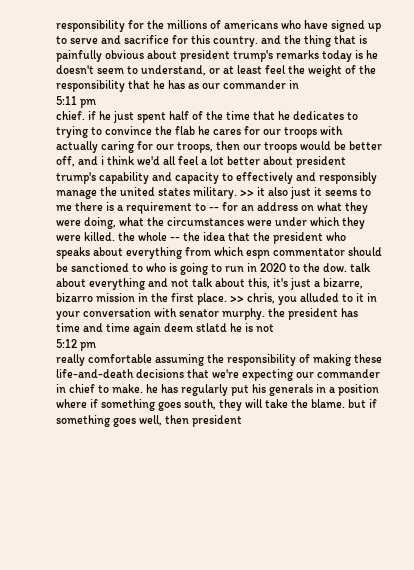responsibility for the millions of americans who have signed up to serve and sacrifice for this country. and the thing that is painfully obvious about president trump's remarks today is he doesn't seem to understand, or at least feel the weight of the responsibility that he has as our commander in
5:11 pm
chief. if he just spent half of the time that he dedicates to trying to convince the flab he cares for our troops with actually caring for our troops, then our troops would be better off, and i think we'd all feel a lot better about president trump's capability and capacity to effectively and responsibly manage the united states military. >> it also just it seems to me there is a requirement to -- for an address on what they were doing, what the circumstances were under which they were killed. the whole -- the idea that the president who speaks about everything from which espn commentator should be sanctioned to who is going to run in 2020 to the dow. talk about everything and not talk about this, it's just a bizarre, bizarro mission in the first place. >> chris, you alluded to it in your conversation with senator murphy. the president has time and time again deem stlatd he is not
5:12 pm
really comfortable assuming the responsibility of making these life-and-death decisions that we're expecting our commander in chief to make. he has regularly put his generals in a position where if something goes south, they will take the blame. but if something goes well, then president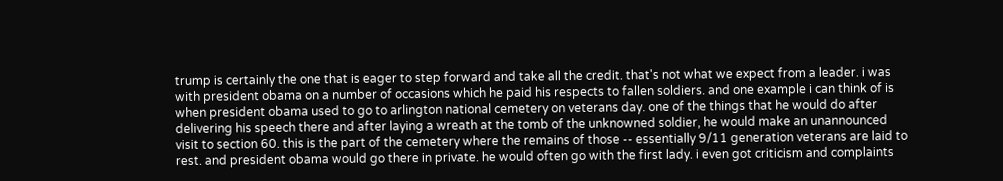trump is certainly the one that is eager to step forward and take all the credit. that's not what we expect from a leader. i was with president obama on a number of occasions which he paid his respects to fallen soldiers. and one example i can think of is when president obama used to go to arlington national cemetery on veterans day. one of the things that he would do after delivering his speech there and after laying a wreath at the tomb of the unknowned soldier, he would make an unannounced visit to section 60. this is the part of the cemetery where the remains of those -- essentially 9/11 generation veterans are laid to rest. and president obama would go there in private. he would often go with the first lady. i even got criticism and complaints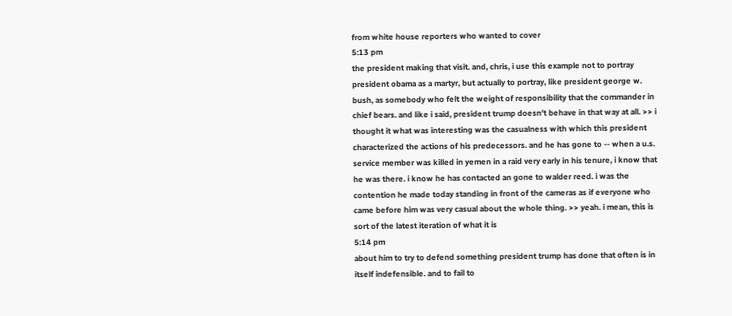from white house reporters who wanted to cover
5:13 pm
the president making that visit. and, chris, i use this example not to portray president obama as a martyr, but actually to portray, like president george w. bush, as somebody who felt the weight of responsibility that the commander in chief bears. and like i said, president trump doesn't behave in that way at all. >> i thought it what was interesting was the casualness with which this president characterized the actions of his predecessors. and he has gone to -- when a u.s. service member was killed in yemen in a raid very early in his tenure, i know that he was there. i know he has contacted an gone to walder reed. i was the contention he made today standing in front of the cameras as if everyone who came before him was very casual about the whole thing. >> yeah. i mean, this is sort of the latest iteration of what it is
5:14 pm
about him to try to defend something president trump has done that often is in itself indefensible. and to fail to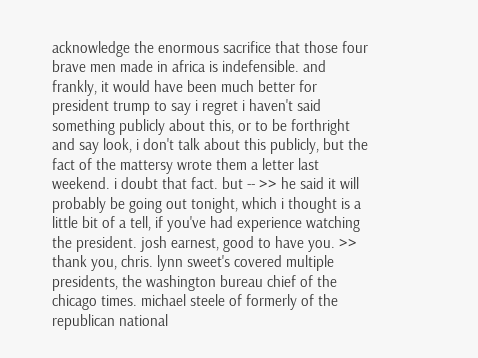acknowledge the enormous sacrifice that those four brave men made in africa is indefensible. and frankly, it would have been much better for president trump to say i regret i haven't said something publicly about this, or to be forthright and say look, i don't talk about this publicly, but the fact of the mattersy wrote them a letter last weekend. i doubt that fact. but -- >> he said it will probably be going out tonight, which i thought is a little bit of a tell, if you've had experience watching the president. josh earnest, good to have you. >> thank you, chris. lynn sweet's covered multiple presidents, the washington bureau chief of the chicago times. michael steele of formerly of the republican national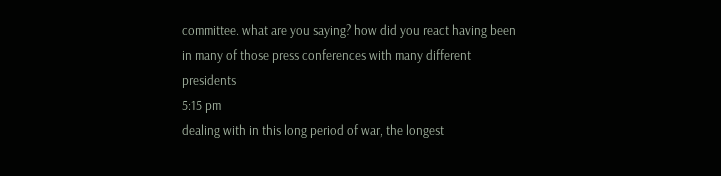committee. what are you saying? how did you react having been in many of those press conferences with many different presidents
5:15 pm
dealing with in this long period of war, the longest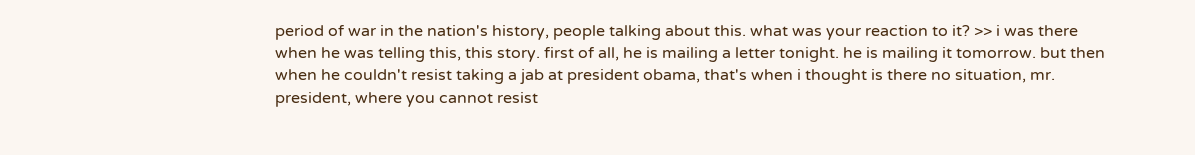period of war in the nation's history, people talking about this. what was your reaction to it? >> i was there when he was telling this, this story. first of all, he is mailing a letter tonight. he is mailing it tomorrow. but then when he couldn't resist taking a jab at president obama, that's when i thought is there no situation, mr. president, where you cannot resist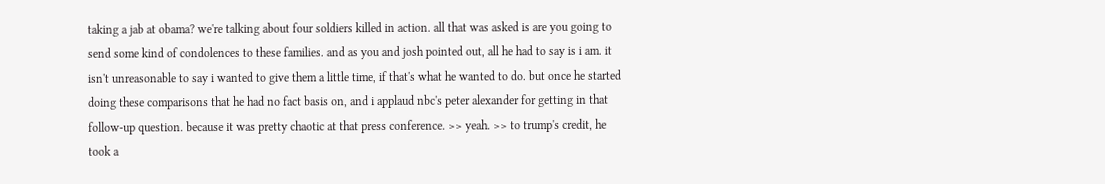taking a jab at obama? we're talking about four soldiers killed in action. all that was asked is are you going to send some kind of condolences to these families. and as you and josh pointed out, all he had to say is i am. it isn't unreasonable to say i wanted to give them a little time, if that's what he wanted to do. but once he started doing these comparisons that he had no fact basis on, and i applaud nbc's peter alexander for getting in that follow-up question. because it was pretty chaotic at that press conference. >> yeah. >> to trump's credit, he took a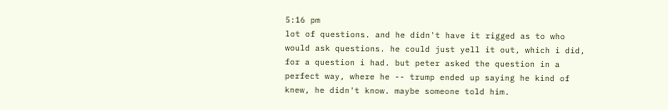5:16 pm
lot of questions. and he didn't have it rigged as to who would ask questions. he could just yell it out, which i did, for a question i had. but peter asked the question in a perfect way, where he -- trump ended up saying he kind of knew, he didn't know. maybe someone told him.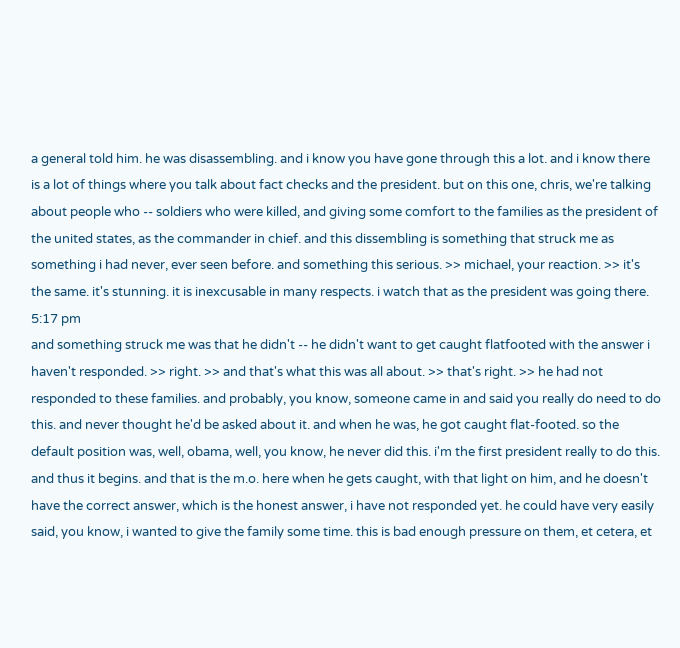a general told him. he was disassembling. and i know you have gone through this a lot. and i know there is a lot of things where you talk about fact checks and the president. but on this one, chris, we're talking about people who -- soldiers who were killed, and giving some comfort to the families as the president of the united states, as the commander in chief. and this dissembling is something that struck me as something i had never, ever seen before. and something this serious. >> michael, your reaction. >> it's the same. it's stunning. it is inexcusable in many respects. i watch that as the president was going there.
5:17 pm
and something struck me was that he didn't -- he didn't want to get caught flatfooted with the answer i haven't responded. >> right. >> and that's what this was all about. >> that's right. >> he had not responded to these families. and probably, you know, someone came in and said you really do need to do this. and never thought he'd be asked about it. and when he was, he got caught flat-footed. so the default position was, well, obama, well, you know, he never did this. i'm the first president really to do this. and thus it begins. and that is the m.o. here when he gets caught, with that light on him, and he doesn't have the correct answer, which is the honest answer, i have not responded yet. he could have very easily said, you know, i wanted to give the family some time. this is bad enough pressure on them, et cetera, et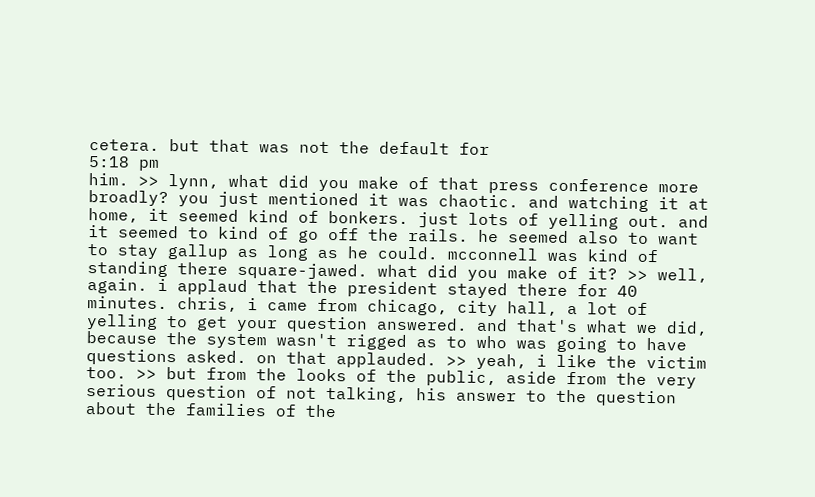cetera. but that was not the default for
5:18 pm
him. >> lynn, what did you make of that press conference more broadly? you just mentioned it was chaotic. and watching it at home, it seemed kind of bonkers. just lots of yelling out. and it seemed to kind of go off the rails. he seemed also to want to stay gallup as long as he could. mcconnell was kind of standing there square-jawed. what did you make of it? >> well, again. i applaud that the president stayed there for 40 minutes. chris, i came from chicago, city hall, a lot of yelling to get your question answered. and that's what we did, because the system wasn't rigged as to who was going to have questions asked. on that applauded. >> yeah, i like the victim too. >> but from the looks of the public, aside from the very serious question of not talking, his answer to the question about the families of the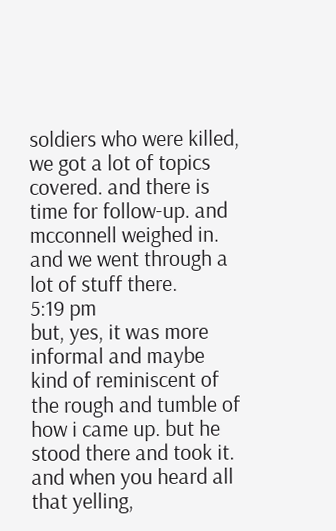soldiers who were killed, we got a lot of topics covered. and there is time for follow-up. and mcconnell weighed in. and we went through a lot of stuff there.
5:19 pm
but, yes, it was more informal and maybe kind of reminiscent of the rough and tumble of how i came up. but he stood there and took it. and when you heard all that yelling,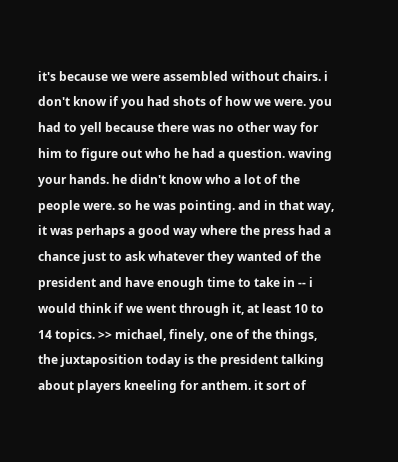it's because we were assembled without chairs. i don't know if you had shots of how we were. you had to yell because there was no other way for him to figure out who he had a question. waving your hands. he didn't know who a lot of the people were. so he was pointing. and in that way, it was perhaps a good way where the press had a chance just to ask whatever they wanted of the president and have enough time to take in -- i would think if we went through it, at least 10 to 14 topics. >> michael, finely, one of the things, the juxtaposition today is the president talking about players kneeling for anthem. it sort of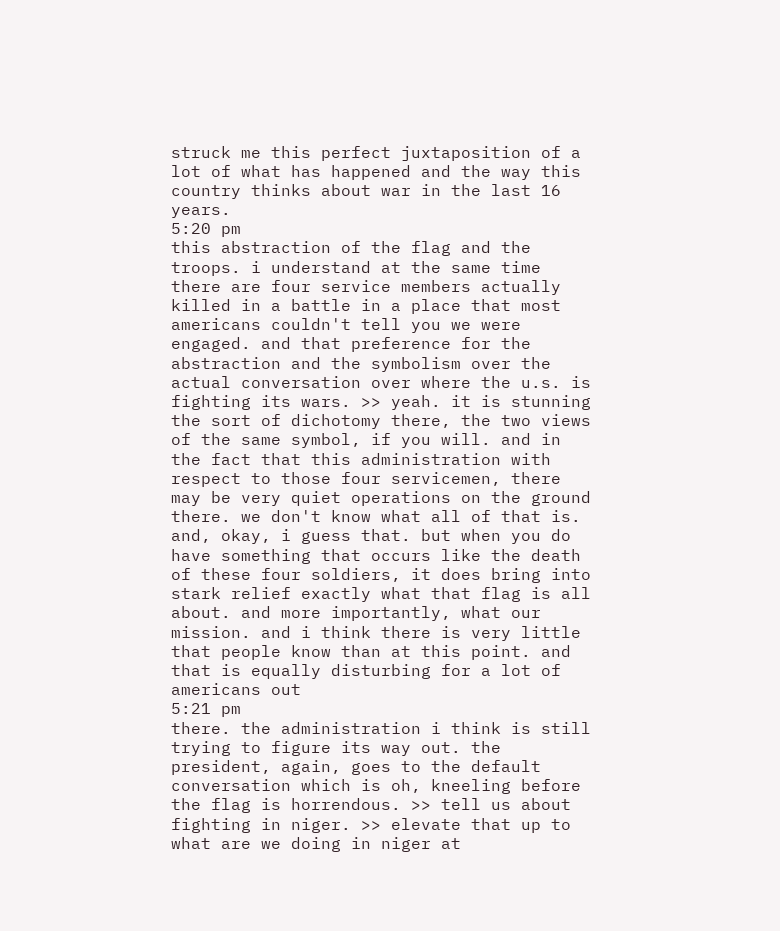struck me this perfect juxtaposition of a lot of what has happened and the way this country thinks about war in the last 16 years.
5:20 pm
this abstraction of the flag and the troops. i understand at the same time there are four service members actually killed in a battle in a place that most americans couldn't tell you we were engaged. and that preference for the abstraction and the symbolism over the actual conversation over where the u.s. is fighting its wars. >> yeah. it is stunning the sort of dichotomy there, the two views of the same symbol, if you will. and in the fact that this administration with respect to those four servicemen, there may be very quiet operations on the ground there. we don't know what all of that is. and, okay, i guess that. but when you do have something that occurs like the death of these four soldiers, it does bring into stark relief exactly what that flag is all about. and more importantly, what our mission. and i think there is very little that people know than at this point. and that is equally disturbing for a lot of americans out
5:21 pm
there. the administration i think is still trying to figure its way out. the president, again, goes to the default conversation which is oh, kneeling before the flag is horrendous. >> tell us about fighting in niger. >> elevate that up to what are we doing in niger at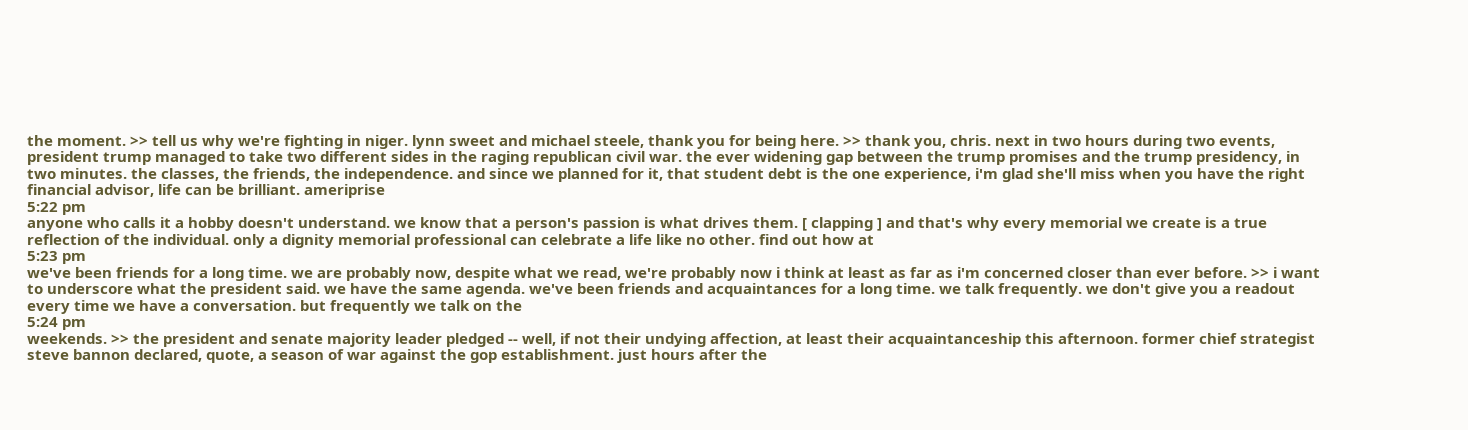the moment. >> tell us why we're fighting in niger. lynn sweet and michael steele, thank you for being here. >> thank you, chris. next in two hours during two events, president trump managed to take two different sides in the raging republican civil war. the ever widening gap between the trump promises and the trump presidency, in two minutes. the classes, the friends, the independence. and since we planned for it, that student debt is the one experience, i'm glad she'll miss when you have the right financial advisor, life can be brilliant. ameriprise
5:22 pm
anyone who calls it a hobby doesn't understand. we know that a person's passion is what drives them. [ clapping ] and that's why every memorial we create is a true reflection of the individual. only a dignity memorial professional can celebrate a life like no other. find out how at
5:23 pm
we've been friends for a long time. we are probably now, despite what we read, we're probably now i think at least as far as i'm concerned closer than ever before. >> i want to underscore what the president said. we have the same agenda. we've been friends and acquaintances for a long time. we talk frequently. we don't give you a readout every time we have a conversation. but frequently we talk on the
5:24 pm
weekends. >> the president and senate majority leader pledged -- well, if not their undying affection, at least their acquaintanceship this afternoon. former chief strategist steve bannon declared, quote, a season of war against the gop establishment. just hours after the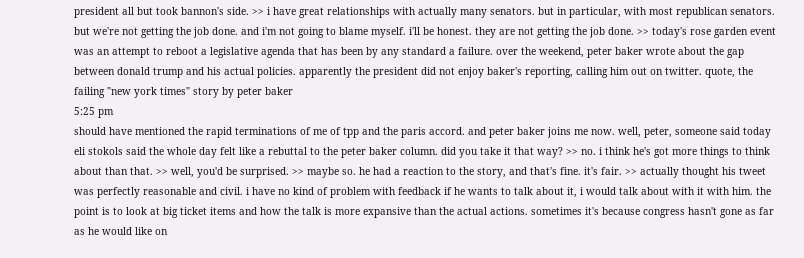president all but took bannon's side. >> i have great relationships with actually many senators. but in particular, with most republican senators. but we're not getting the job done. and i'm not going to blame myself. i'll be honest. they are not getting the job done. >> today's rose garden event was an attempt to reboot a legislative agenda that has been by any standard a failure. over the weekend, peter baker wrote about the gap between donald trump and his actual policies. apparently the president did not enjoy baker's reporting, calling him out on twitter. quote, the failing "new york times" story by peter baker
5:25 pm
should have mentioned the rapid terminations of me of tpp and the paris accord. and peter baker joins me now. well, peter, someone said today eli stokols said the whole day felt like a rebuttal to the peter baker column. did you take it that way? >> no. i think he's got more things to think about than that. >> well, you'd be surprised. >> maybe so. he had a reaction to the story, and that's fine. it's fair. >> actually thought his tweet was perfectly reasonable and civil. i have no kind of problem with feedback if he wants to talk about it, i would talk about with it with him. the point is to look at big ticket items and how the talk is more expansive than the actual actions. sometimes it's because congress hasn't gone as far as he would like on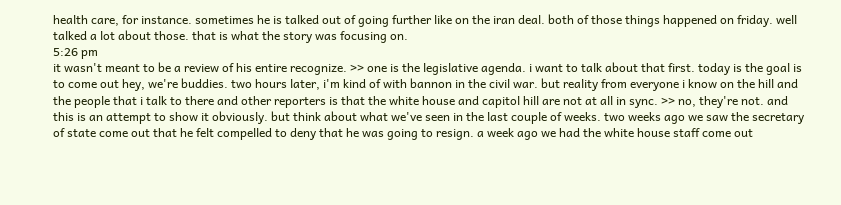health care, for instance. sometimes he is talked out of going further like on the iran deal. both of those things happened on friday. well talked a lot about those. that is what the story was focusing on.
5:26 pm
it wasn't meant to be a review of his entire recognize. >> one is the legislative agenda. i want to talk about that first. today is the goal is to come out hey, we're buddies. two hours later, i'm kind of with bannon in the civil war. but reality from everyone i know on the hill and the people that i talk to there and other reporters is that the white house and capitol hill are not at all in sync. >> no, they're not. and this is an attempt to show it obviously. but think about what we've seen in the last couple of weeks. two weeks ago we saw the secretary of state come out that he felt compelled to deny that he was going to resign. a week ago we had the white house staff come out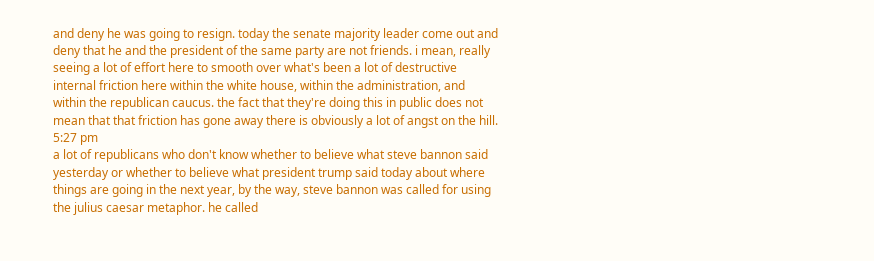and deny he was going to resign. today the senate majority leader come out and deny that he and the president of the same party are not friends. i mean, really seeing a lot of effort here to smooth over what's been a lot of destructive internal friction here within the white house, within the administration, and within the republican caucus. the fact that they're doing this in public does not mean that that friction has gone away there is obviously a lot of angst on the hill.
5:27 pm
a lot of republicans who don't know whether to believe what steve bannon said yesterday or whether to believe what president trump said today about where things are going in the next year, by the way, steve bannon was called for using the julius caesar metaphor. he called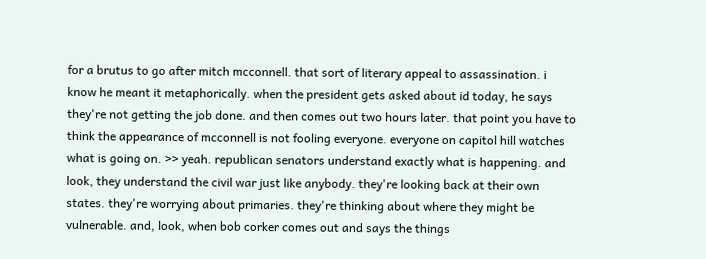for a brutus to go after mitch mcconnell. that sort of literary appeal to assassination. i know he meant it metaphorically. when the president gets asked about id today, he says they're not getting the job done. and then comes out two hours later. that point you have to think the appearance of mcconnell is not fooling everyone. everyone on capitol hill watches what is going on. >> yeah. republican senators understand exactly what is happening. and look, they understand the civil war just like anybody. they're looking back at their own states. they're worrying about primaries. they're thinking about where they might be vulnerable. and, look, when bob corker comes out and says the things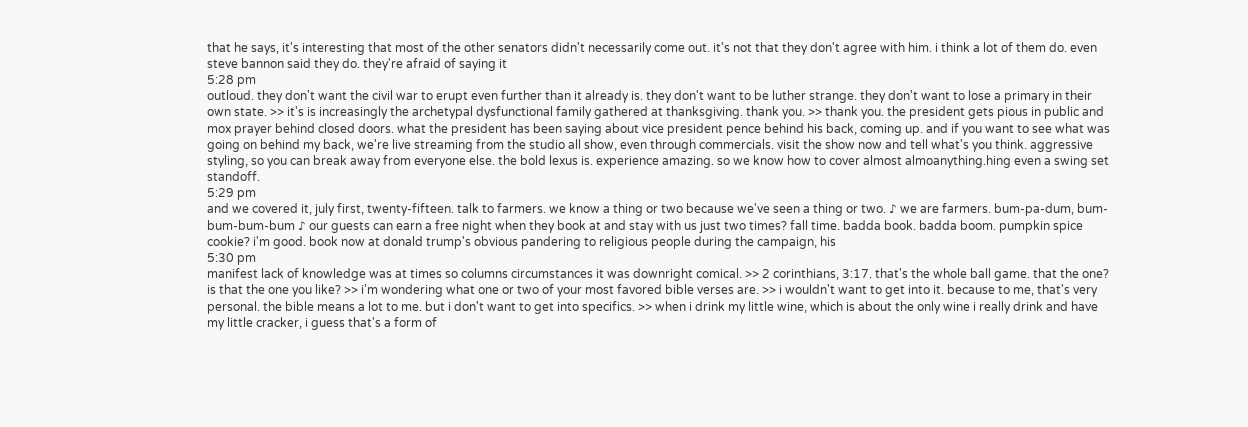that he says, it's interesting that most of the other senators didn't necessarily come out. it's not that they don't agree with him. i think a lot of them do. even steve bannon said they do. they're afraid of saying it
5:28 pm
outloud. they don't want the civil war to erupt even further than it already is. they don't want to be luther strange. they don't want to lose a primary in their own state. >> it's is increasingly the archetypal dysfunctional family gathered at thanksgiving. thank you. >> thank you. the president gets pious in public and mox prayer behind closed doors. what the president has been saying about vice president pence behind his back, coming up. and if you want to see what was going on behind my back, we're live streaming from the studio all show, even through commercials. visit the show now and tell what's you think. aggressive styling, so you can break away from everyone else. the bold lexus is. experience amazing. so we know how to cover almost almoanything.hing even a swing set standoff.
5:29 pm
and we covered it, july first, twenty-fifteen. talk to farmers. we know a thing or two because we've seen a thing or two. ♪ we are farmers. bum-pa-dum, bum-bum-bum-bum ♪ our guests can earn a free night when they book at and stay with us just two times? fall time. badda book. badda boom. pumpkin spice cookie? i'm good. book now at donald trump's obvious pandering to religious people during the campaign, his
5:30 pm
manifest lack of knowledge was at times so columns circumstances it was downright comical. >> 2 corinthians, 3:17. that's the whole ball game. that the one? is that the one you like? >> i'm wondering what one or two of your most favored bible verses are. >> i wouldn't want to get into it. because to me, that's very personal. the bible means a lot to me. but i don't want to get into specifics. >> when i drink my little wine, which is about the only wine i really drink and have my little cracker, i guess that's a form of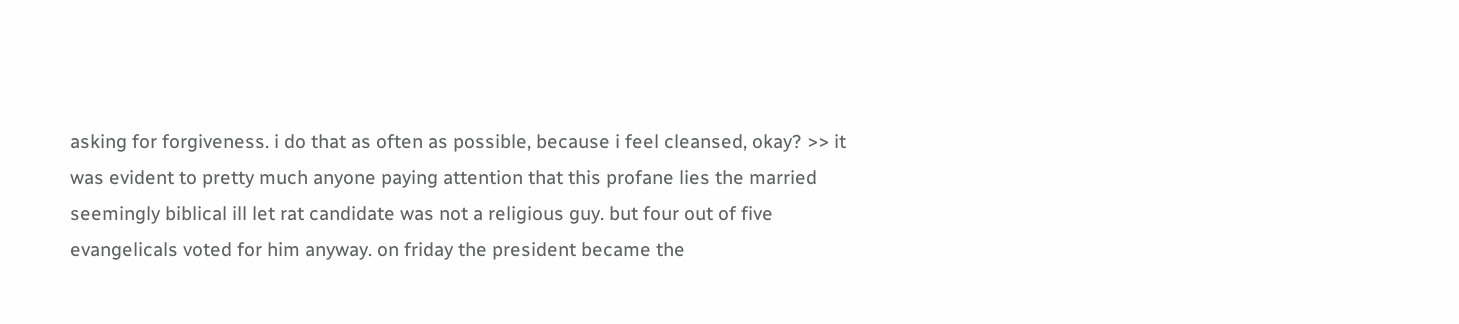asking for forgiveness. i do that as often as possible, because i feel cleansed, okay? >> it was evident to pretty much anyone paying attention that this profane lies the married seemingly biblical ill let rat candidate was not a religious guy. but four out of five evangelicals voted for him anyway. on friday the president became the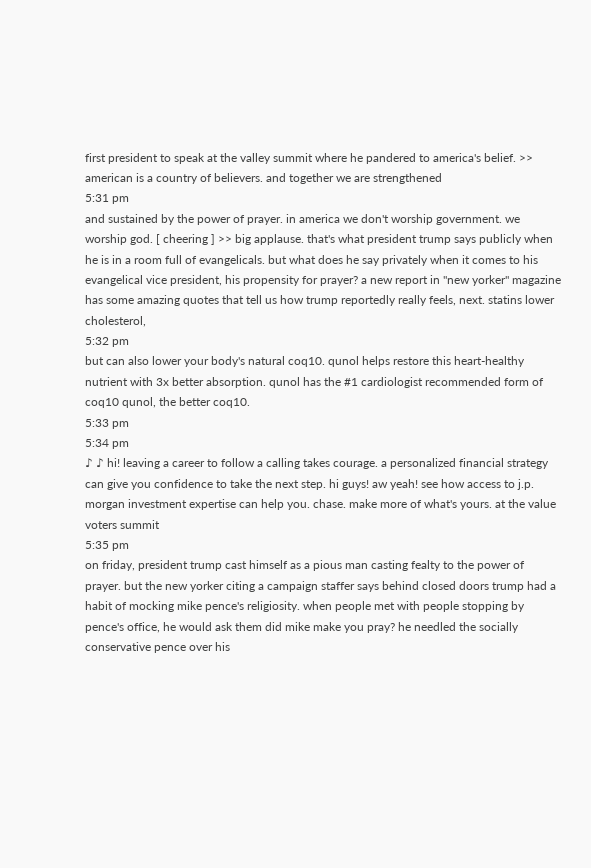first president to speak at the valley summit where he pandered to america's belief. >> american is a country of believers. and together we are strengthened
5:31 pm
and sustained by the power of prayer. in america we don't worship government. we worship god. [ cheering ] >> big applause. that's what president trump says publicly when he is in a room full of evangelicals. but what does he say privately when it comes to his evangelical vice president, his propensity for prayer? a new report in "new yorker" magazine has some amazing quotes that tell us how trump reportedly really feels, next. statins lower cholesterol,
5:32 pm
but can also lower your body's natural coq10. qunol helps restore this heart-healthy nutrient with 3x better absorption. qunol has the #1 cardiologist recommended form of coq10 qunol, the better coq10.
5:33 pm
5:34 pm
♪ ♪ hi! leaving a career to follow a calling takes courage. a personalized financial strategy can give you confidence to take the next step. hi guys! aw yeah! see how access to j.p. morgan investment expertise can help you. chase. make more of what's yours. at the value voters summit
5:35 pm
on friday, president trump cast himself as a pious man casting fealty to the power of prayer. but the new yorker citing a campaign staffer says behind closed doors trump had a habit of mocking mike pence's religiosity. when people met with people stopping by pence's office, he would ask them did mike make you pray? he needled the socially conservative pence over his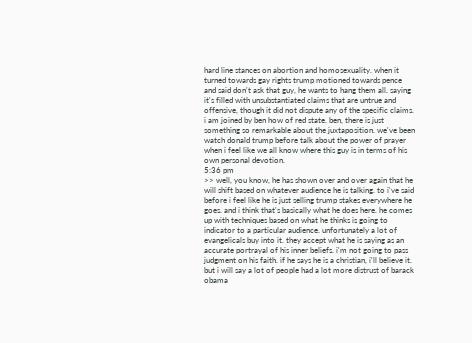hard line stances on abortion and homosexuality. when it turned towards gay rights trump motioned towards pence and said don't ask that guy, he wants to hang them all. saying it's filled with unsubstantiated claims that are untrue and offensive, though it did not dispute any of the specific claims. i am joined by ben how of red state. ben, there is just something so remarkable about the juxtaposition. we've been watch donald trump before talk about the power of prayer when i feel like we all know where this guy is in terms of his own personal devotion.
5:36 pm
>> well, you know, he has shown over and over again that he will shift based on whatever audience he is talking. to i've said before i feel like he is just selling trump stakes everywhere he goes. and i think that's basically what he does here. he comes up with techniques based on what he thinks is going to indicator to a particular audience. unfortunately a lot of evangelicals buy into it. they accept what he is saying as an accurate portrayal of his inner beliefs. i'm not going to pass judgment on his faith. if he says he is a christian, i'll believe it. but i will say a lot of people had a lot more distrust of barack obama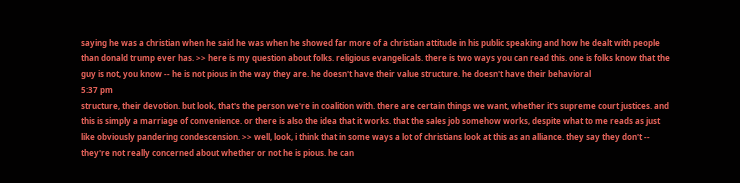saying he was a christian when he said he was when he showed far more of a christian attitude in his public speaking and how he dealt with people than donald trump ever has. >> here is my question about folks. religious evangelicals. there is two ways you can read this. one is folks know that the guy is not, you know -- he is not pious in the way they are. he doesn't have their value structure. he doesn't have their behavioral
5:37 pm
structure, their devotion. but look, that's the person we're in coalition with. there are certain things we want, whether it's supreme court justices. and this is simply a marriage of convenience. or there is also the idea that it works. that the sales job somehow works, despite what to me reads as just like obviously pandering condescension. >> well, look, i think that in some ways a lot of christians look at this as an alliance. they say they don't -- they're not really concerned about whether or not he is pious. he can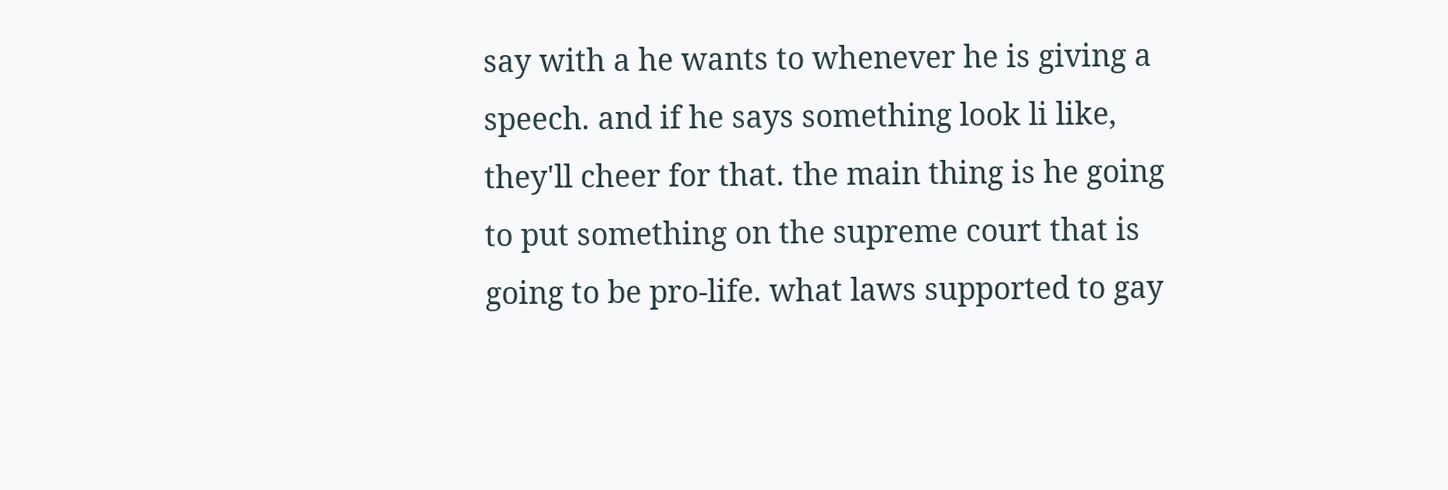say with a he wants to whenever he is giving a speech. and if he says something look li like, they'll cheer for that. the main thing is he going to put something on the supreme court that is going to be pro-life. what laws supported to gay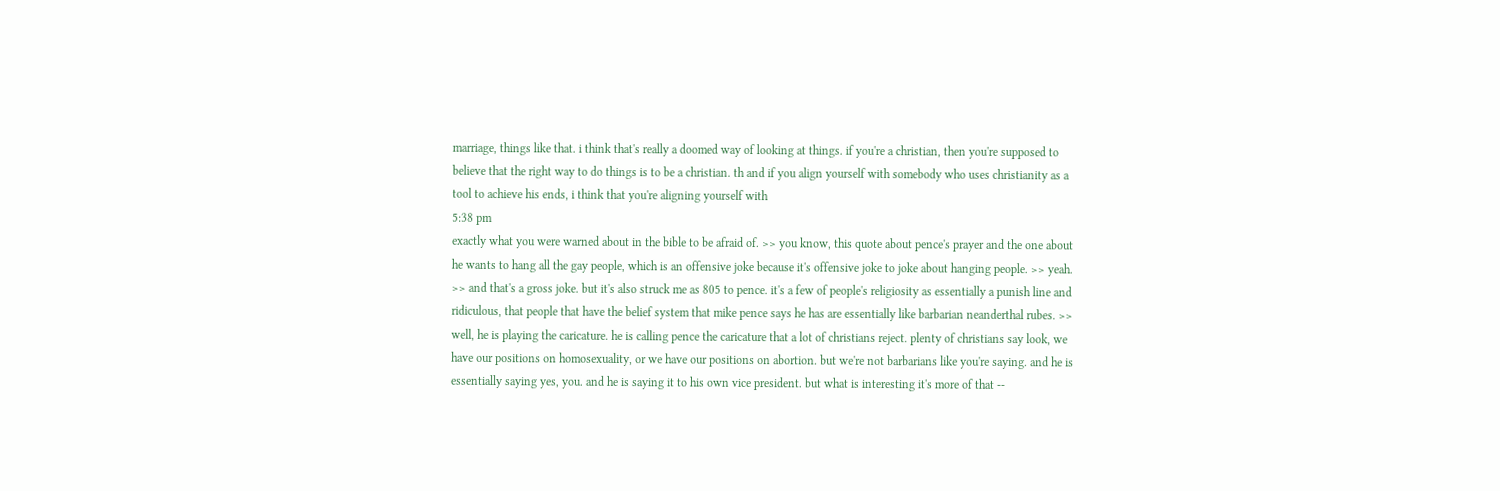marriage, things like that. i think that's really a doomed way of looking at things. if you're a christian, then you're supposed to believe that the right way to do things is to be a christian. th and if you align yourself with somebody who uses christianity as a tool to achieve his ends, i think that you're aligning yourself with
5:38 pm
exactly what you were warned about in the bible to be afraid of. >> you know, this quote about pence's prayer and the one about he wants to hang all the gay people, which is an offensive joke because it's offensive joke to joke about hanging people. >> yeah. >> and that's a gross joke. but it's also struck me as 805 to pence. it's a few of people's religiosity as essentially a punish line and ridiculous, that people that have the belief system that mike pence says he has are essentially like barbarian neanderthal rubes. >> well, he is playing the caricature. he is calling pence the caricature that a lot of christians reject. plenty of christians say look, we have our positions on homosexuality, or we have our positions on abortion. but we're not barbarians like you're saying. and he is essentially saying yes, you. and he is saying it to his own vice president. but what is interesting it's more of that --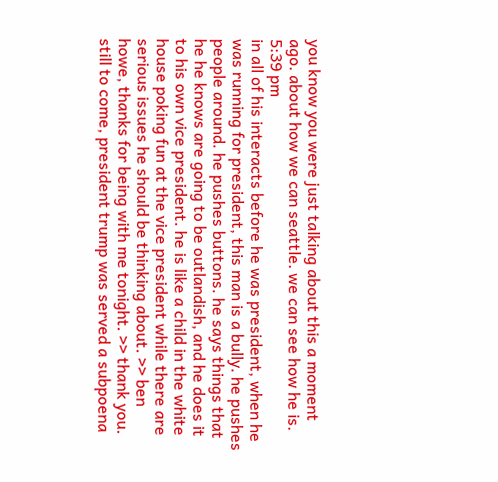you know you were just talking about this a moment ago. about how we can seattle. we can see how he is.
5:39 pm
in all of his interacts before he was president, when he was running for president, this man is a bully. he pushes people around. he pushes buttons. he says things that he he knows are going to be outlandish, and he does it to his own vice president. he is like a child in the white house poking fun at the vice president while there are serious issues he should be thinking about. >> ben howe, thanks for being with me tonight. >> thank you. still to come, president trump was served a subpoena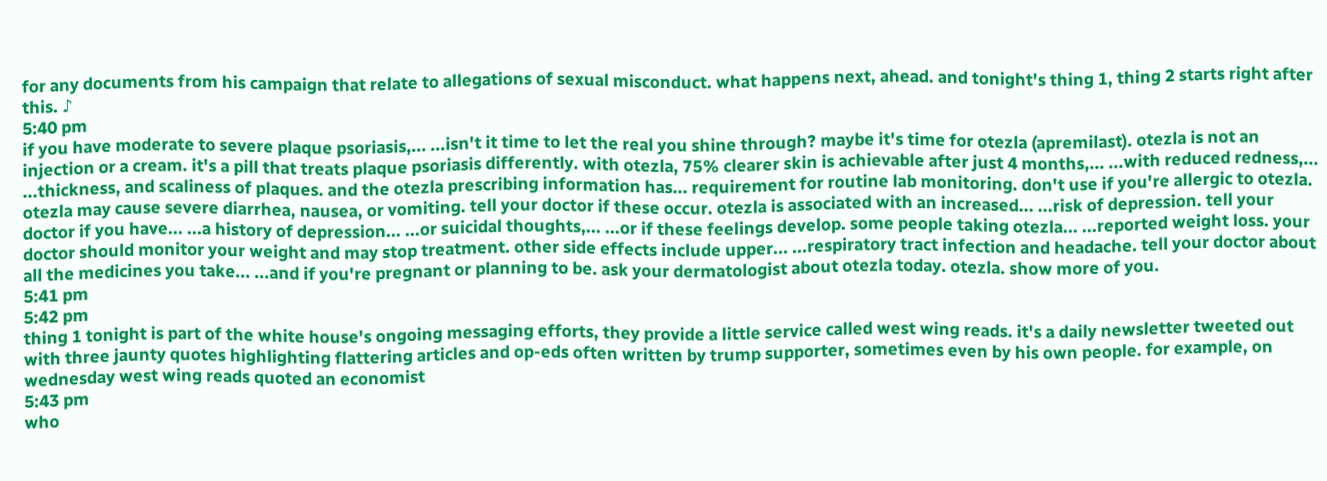for any documents from his campaign that relate to allegations of sexual misconduct. what happens next, ahead. and tonight's thing 1, thing 2 starts right after this. ♪
5:40 pm
if you have moderate to severe plaque psoriasis,... ...isn't it time to let the real you shine through? maybe it's time for otezla (apremilast). otezla is not an injection or a cream. it's a pill that treats plaque psoriasis differently. with otezla, 75% clearer skin is achievable after just 4 months,... ...with reduced redness,... ...thickness, and scaliness of plaques. and the otezla prescribing information has... requirement for routine lab monitoring. don't use if you're allergic to otezla. otezla may cause severe diarrhea, nausea, or vomiting. tell your doctor if these occur. otezla is associated with an increased... ...risk of depression. tell your doctor if you have... ...a history of depression... ...or suicidal thoughts,... ...or if these feelings develop. some people taking otezla... ...reported weight loss. your doctor should monitor your weight and may stop treatment. other side effects include upper... ...respiratory tract infection and headache. tell your doctor about all the medicines you take... ...and if you're pregnant or planning to be. ask your dermatologist about otezla today. otezla. show more of you.
5:41 pm
5:42 pm
thing 1 tonight is part of the white house's ongoing messaging efforts, they provide a little service called west wing reads. it's a daily newsletter tweeted out with three jaunty quotes highlighting flattering articles and op-eds often written by trump supporter, sometimes even by his own people. for example, on wednesday west wing reads quoted an economist
5:43 pm
who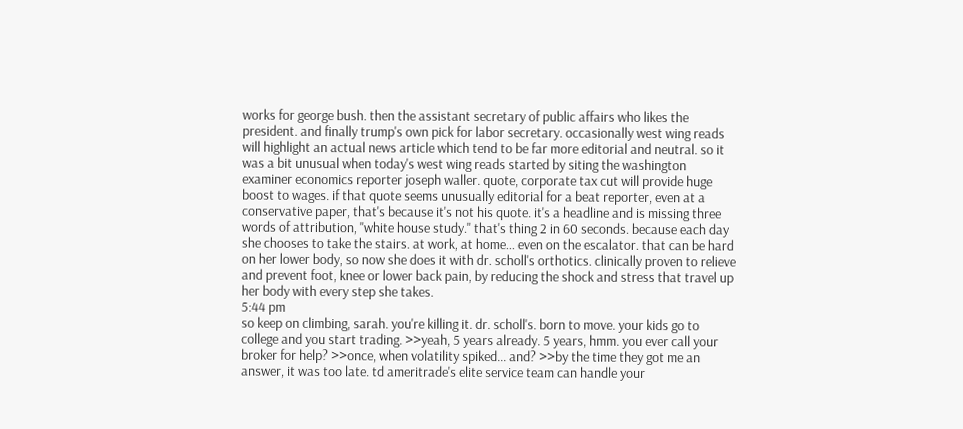works for george bush. then the assistant secretary of public affairs who likes the president. and finally trump's own pick for labor secretary. occasionally west wing reads will highlight an actual news article which tend to be far more editorial and neutral. so it was a bit unusual when today's west wing reads started by siting the washington examiner economics reporter joseph waller. quote, corporate tax cut will provide huge boost to wages. if that quote seems unusually editorial for a beat reporter, even at a conservative paper, that's because it's not his quote. it's a headline and is missing three words of attribution, "white house study." that's thing 2 in 60 seconds. because each day she chooses to take the stairs. at work, at home... even on the escalator. that can be hard on her lower body, so now she does it with dr. scholl's orthotics. clinically proven to relieve and prevent foot, knee or lower back pain, by reducing the shock and stress that travel up her body with every step she takes.
5:44 pm
so keep on climbing, sarah. you're killing it. dr. scholl's. born to move. your kids go to college and you start trading. >>yeah, 5 years already. 5 years, hmm. you ever call your broker for help? >>once, when volatility spiked... and? >>by the time they got me an answer, it was too late. td ameritrade's elite service team can handle your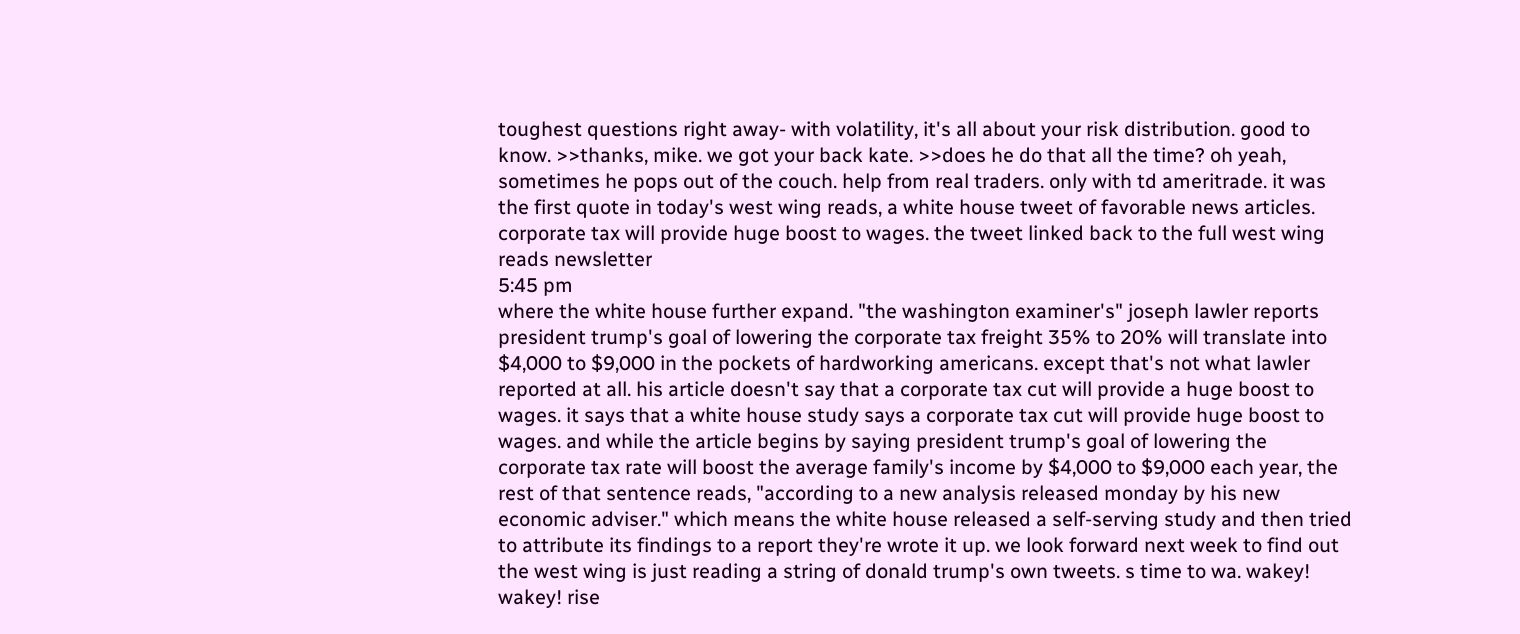toughest questions right away- with volatility, it's all about your risk distribution. good to know. >>thanks, mike. we got your back kate. >>does he do that all the time? oh yeah, sometimes he pops out of the couch. help from real traders. only with td ameritrade. it was the first quote in today's west wing reads, a white house tweet of favorable news articles. corporate tax will provide huge boost to wages. the tweet linked back to the full west wing reads newsletter
5:45 pm
where the white house further expand. "the washington examiner's" joseph lawler reports president trump's goal of lowering the corporate tax freight 35% to 20% will translate into $4,000 to $9,000 in the pockets of hardworking americans. except that's not what lawler reported at all. his article doesn't say that a corporate tax cut will provide a huge boost to wages. it says that a white house study says a corporate tax cut will provide huge boost to wages. and while the article begins by saying president trump's goal of lowering the corporate tax rate will boost the average family's income by $4,000 to $9,000 each year, the rest of that sentence reads, "according to a new analysis released monday by his new economic adviser." which means the white house released a self-serving study and then tried to attribute its findings to a report they're wrote it up. we look forward next week to find out the west wing is just reading a string of donald trump's own tweets. s time to wa. wakey! wakey! rise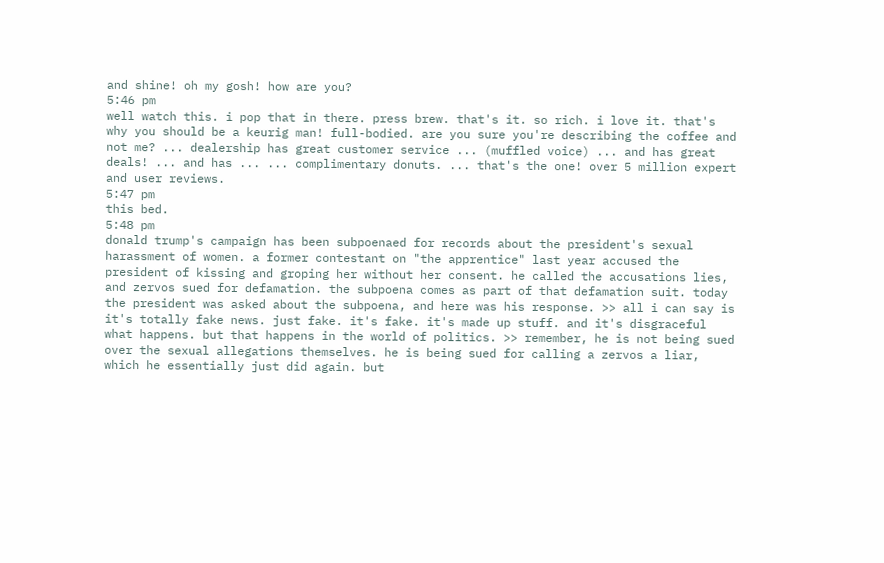and shine! oh my gosh! how are you?
5:46 pm
well watch this. i pop that in there. press brew. that's it. so rich. i love it. that's why you should be a keurig man! full-bodied. are you sure you're describing the coffee and not me? ... dealership has great customer service ... (muffled voice) ... and has great deals! ... and has ... ... complimentary donuts. ... that's the one! over 5 million expert and user reviews.
5:47 pm
this bed.
5:48 pm
donald trump's campaign has been subpoenaed for records about the president's sexual harassment of women. a former contestant on "the apprentice" last year accused the president of kissing and groping her without her consent. he called the accusations lies, and zervos sued for defamation. the subpoena comes as part of that defamation suit. today the president was asked about the subpoena, and here was his response. >> all i can say is it's totally fake news. just fake. it's fake. it's made up stuff. and it's disgraceful what happens. but that happens in the world of politics. >> remember, he is not being sued over the sexual allegations themselves. he is being sued for calling a zervos a liar, which he essentially just did again. but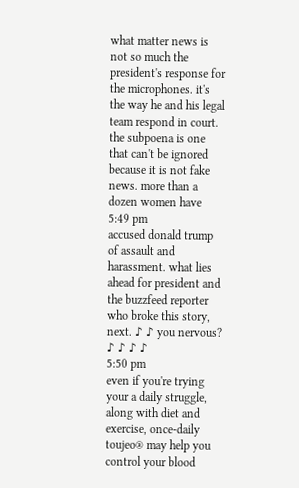what matter news is not so much the president's response for the microphones. it's the way he and his legal team respond in court. the subpoena is one that can't be ignored because it is not fake news. more than a dozen women have
5:49 pm
accused donald trump of assault and harassment. what lies ahead for president and the buzzfeed reporter who broke this story, next. ♪ ♪ you nervous? ♪ ♪ ♪ ♪
5:50 pm
even if you're trying your a daily struggle, along with diet and exercise, once-daily toujeo® may help you control your blood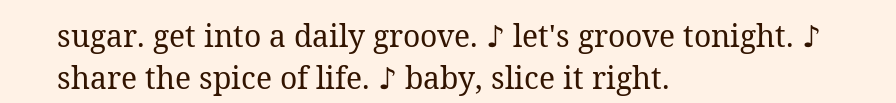sugar. get into a daily groove. ♪ let's groove tonight. ♪ share the spice of life. ♪ baby, slice it right.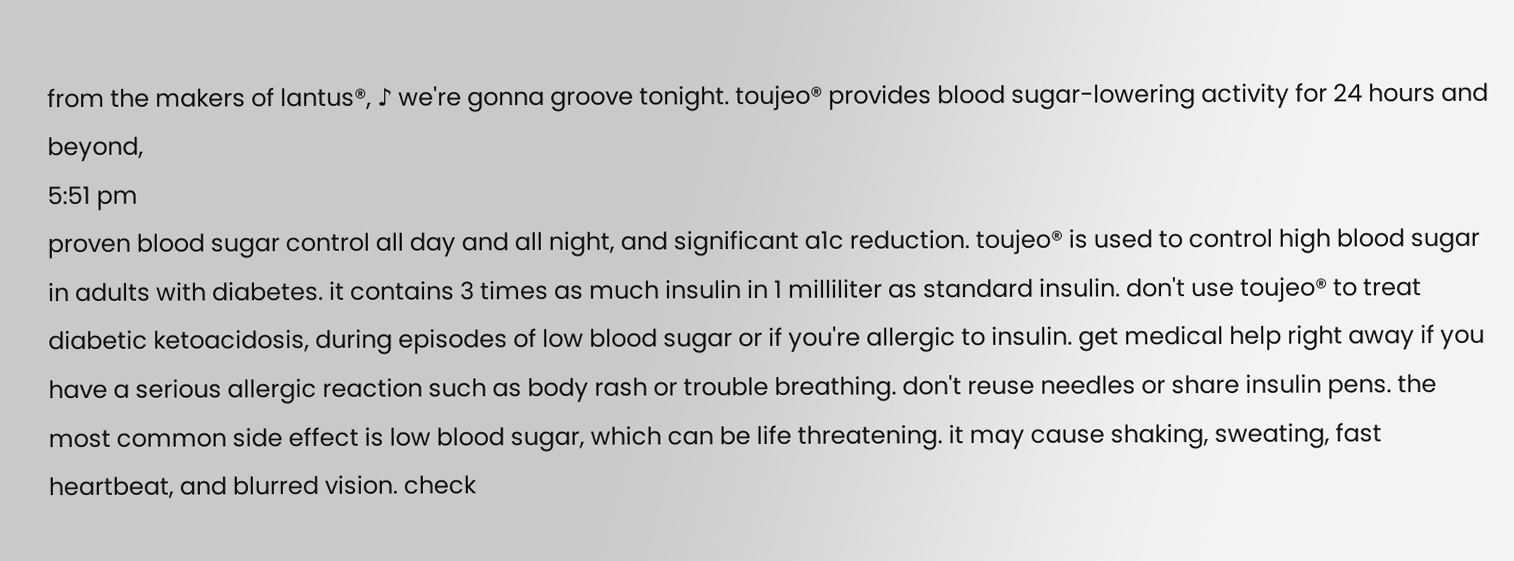from the makers of lantus®, ♪ we're gonna groove tonight. toujeo® provides blood sugar-lowering activity for 24 hours and beyond,
5:51 pm
proven blood sugar control all day and all night, and significant a1c reduction. toujeo® is used to control high blood sugar in adults with diabetes. it contains 3 times as much insulin in 1 milliliter as standard insulin. don't use toujeo® to treat diabetic ketoacidosis, during episodes of low blood sugar or if you're allergic to insulin. get medical help right away if you have a serious allergic reaction such as body rash or trouble breathing. don't reuse needles or share insulin pens. the most common side effect is low blood sugar, which can be life threatening. it may cause shaking, sweating, fast heartbeat, and blurred vision. check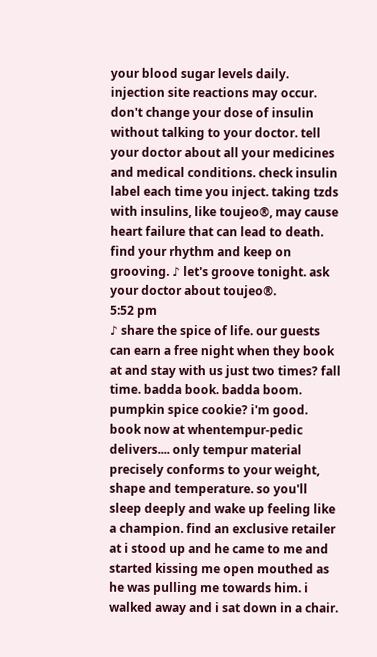your blood sugar levels daily. injection site reactions may occur. don't change your dose of insulin without talking to your doctor. tell your doctor about all your medicines and medical conditions. check insulin label each time you inject. taking tzds with insulins, like toujeo®, may cause heart failure that can lead to death. find your rhythm and keep on grooving. ♪ let's groove tonight. ask your doctor about toujeo®.
5:52 pm
♪ share the spice of life. our guests can earn a free night when they book at and stay with us just two times? fall time. badda book. badda boom. pumpkin spice cookie? i'm good. book now at whentempur-pedic delivers.... only tempur material precisely conforms to your weight, shape and temperature. so you'll sleep deeply and wake up feeling like a champion. find an exclusive retailer at i stood up and he came to me and started kissing me open mouthed as he was pulling me towards him. i walked away and i sat down in a chair.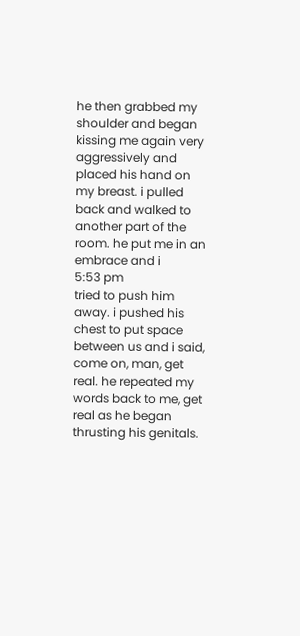he then grabbed my shoulder and began kissing me again very aggressively and placed his hand on my breast. i pulled back and walked to another part of the room. he put me in an embrace and i
5:53 pm
tried to push him away. i pushed his chest to put space between us and i said, come on, man, get real. he repeated my words back to me, get real as he began thrusting his genitals.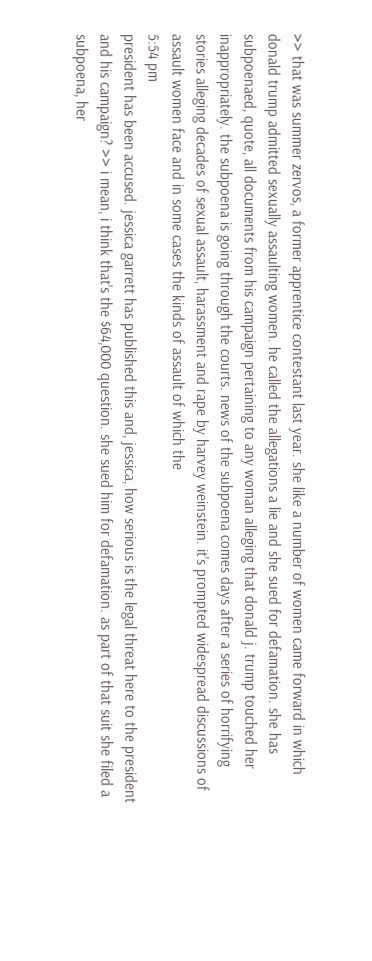>> that was summer zervos, a former apprentice contestant last year. she like a number of women came forward in which donald trump admitted sexually assaulting women. he called the allegations a lie and she sued for defamation. she has subpoenaed, quote, all documents from his campaign pertaining to any woman alleging that donald j. trump touched her inappropriately. the subpoena is going through the courts. news of the subpoena comes days after a series of horrifying stories alleging decades of sexual assault, harassment and rape by harvey weinstein. it's prompted widespread discussions of assault women face and in some cases the kinds of assault of which the
5:54 pm
president has been accused. jessica garrett has published this and, jessica, how serious is the legal threat here to the president and his campaign? >> i mean, i think that's the $64,000 question. she sued him for defamation. as part of that suit she filed a subpoena, her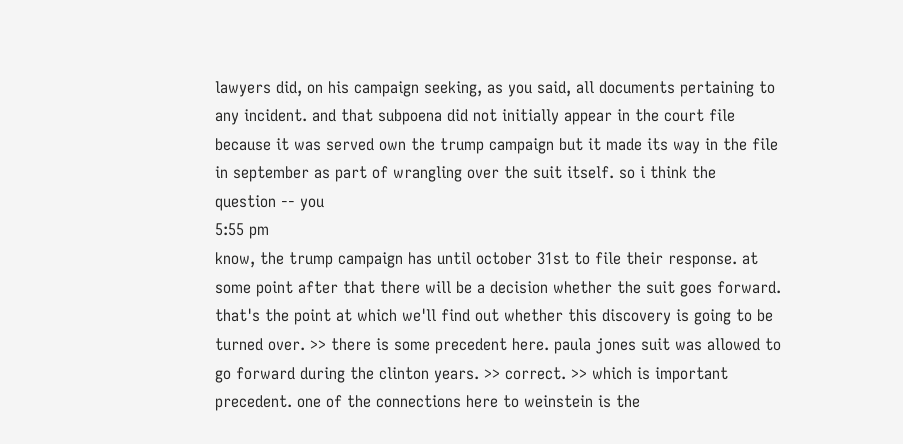lawyers did, on his campaign seeking, as you said, all documents pertaining to any incident. and that subpoena did not initially appear in the court file because it was served own the trump campaign but it made its way in the file in september as part of wrangling over the suit itself. so i think the question -- you
5:55 pm
know, the trump campaign has until october 31st to file their response. at some point after that there will be a decision whether the suit goes forward. that's the point at which we'll find out whether this discovery is going to be turned over. >> there is some precedent here. paula jones suit was allowed to go forward during the clinton years. >> correct. >> which is important precedent. one of the connections here to weinstein is the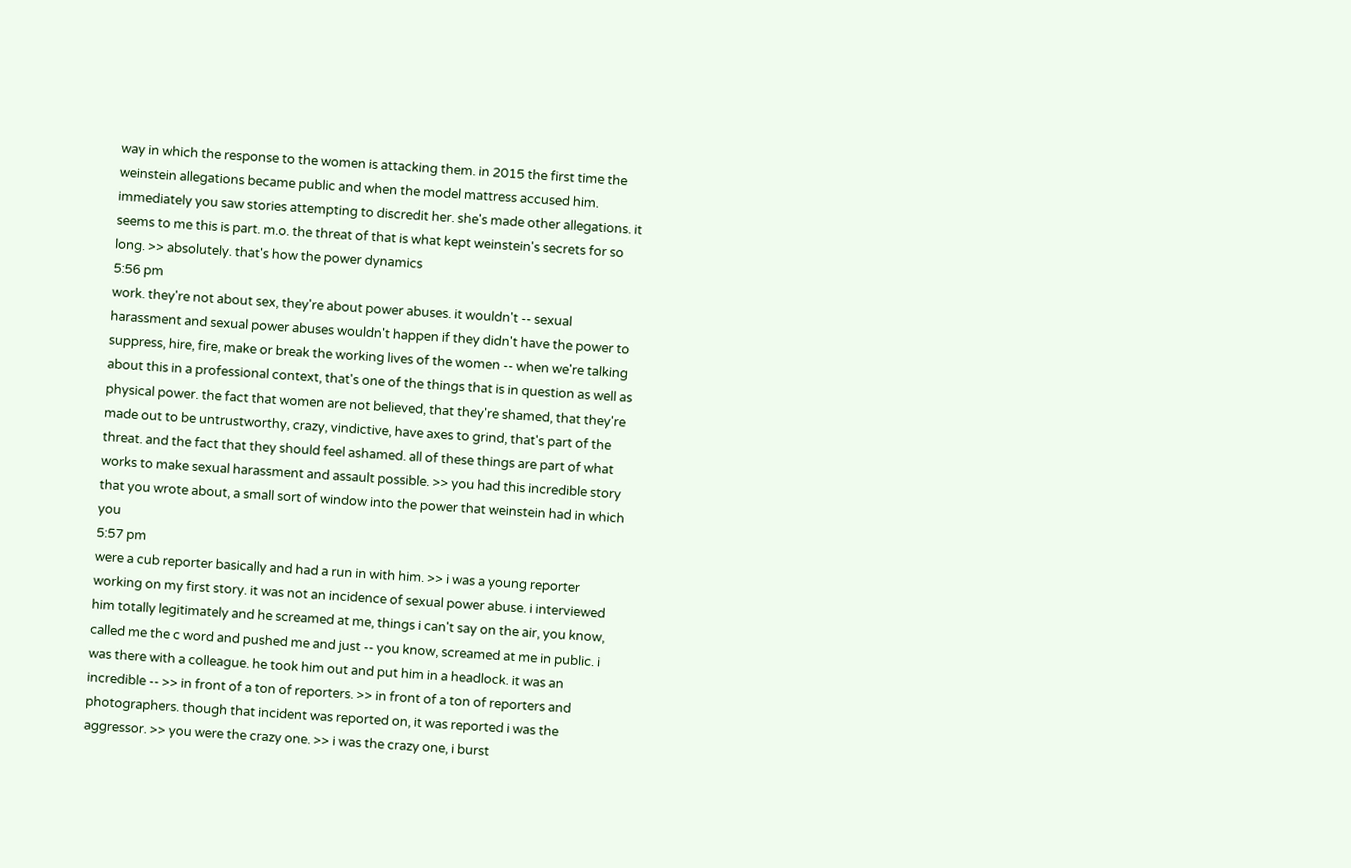way in which the response to the women is attacking them. in 2015 the first time the weinstein allegations became public and when the model mattress accused him. immediately you saw stories attempting to discredit her. she's made other allegations. it seems to me this is part. m.o. the threat of that is what kept weinstein's secrets for so long. >> absolutely. that's how the power dynamics
5:56 pm
work. they're not about sex, they're about power abuses. it wouldn't -- sexual harassment and sexual power abuses wouldn't happen if they didn't have the power to suppress, hire, fire, make or break the working lives of the women -- when we're talking about this in a professional context, that's one of the things that is in question as well as physical power. the fact that women are not believed, that they're shamed, that they're made out to be untrustworthy, crazy, vindictive, have axes to grind, that's part of the threat. and the fact that they should feel ashamed. all of these things are part of what works to make sexual harassment and assault possible. >> you had this incredible story that you wrote about, a small sort of window into the power that weinstein had in which you
5:57 pm
were a cub reporter basically and had a run in with him. >> i was a young reporter working on my first story. it was not an incidence of sexual power abuse. i interviewed him totally legitimately and he screamed at me, things i can't say on the air, you know, called me the c word and pushed me and just -- you know, screamed at me in public. i was there with a colleague. he took him out and put him in a headlock. it was an incredible -- >> in front of a ton of reporters. >> in front of a ton of reporters and photographers. though that incident was reported on, it was reported i was the aggressor. >> you were the crazy one. >> i was the crazy one, i burst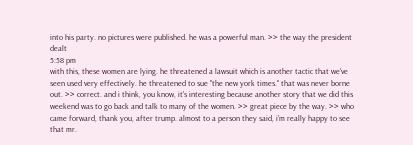into his party. no pictures were published. he was a powerful man. >> the way the president dealt
5:58 pm
with this, these women are lying. he threatened a lawsuit which is another tactic that we've seen used very effectively. he threatened to sue "the new york times." that was never borne out. >> correct. and i think, you know, it's interesting because another story that we did this weekend was to go back and talk to many of the women. >> great piece by the way. >> who came forward, thank you, after trump. almost to a person they said, i'm really happy to see that mr.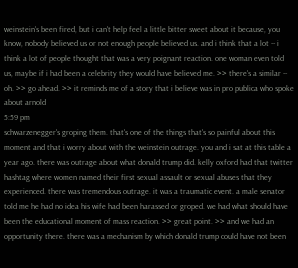weinstein's been fired, but i can't help feel a little bitter sweet about it because, you know, nobody believed us or not enough people believed us. and i think that a lot -- i think a lot of people thought that was a very poignant reaction. one woman even told us, maybe if i had been a celebrity they would have believed me. >> there's a similar -- oh. >> go ahead. >> it reminds me of a story that i believe was in pro publica who spoke about arnold
5:59 pm
schwarzenegger's groping them. that's one of the things that's so painful about this moment and that i worry about with the weinstein outrage. you and i sat at this table a year ago. there was outrage about what donald trump did. kelly oxford had that twitter hashtag where women named their first sexual assault or sexual abuses that they experienced. there was tremendous outrage. it was a traumatic event. a male senator told me he had no idea his wife had been harassed or groped. we had what should have been the educational moment of mass reaction. >> great point. >> and we had an opportunity there. there was a mechanism by which donald trump could have not been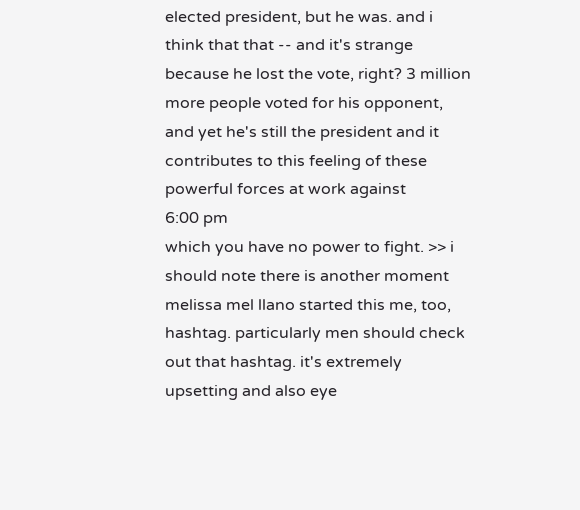elected president, but he was. and i think that that -- and it's strange because he lost the vote, right? 3 million more people voted for his opponent, and yet he's still the president and it contributes to this feeling of these powerful forces at work against
6:00 pm
which you have no power to fight. >> i should note there is another moment melissa mel llano started this me, too, hashtag. particularly men should check out that hashtag. it's extremely upsetting and also eye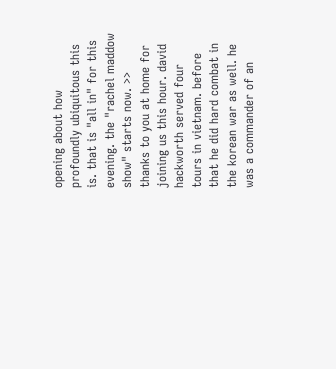opening about how profoundly ubiquitous this is. that is "all in" for this evening. the "rachel maddow show" starts now. >> thanks to you at home for joining us this hour. david hackworth served four tours in vietnam. before that he did hard combat in the korean war as well. he was a commander of an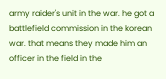army raider's unit in the war. he got a battlefield commission in the korean war. that means they made him an officer in the field in the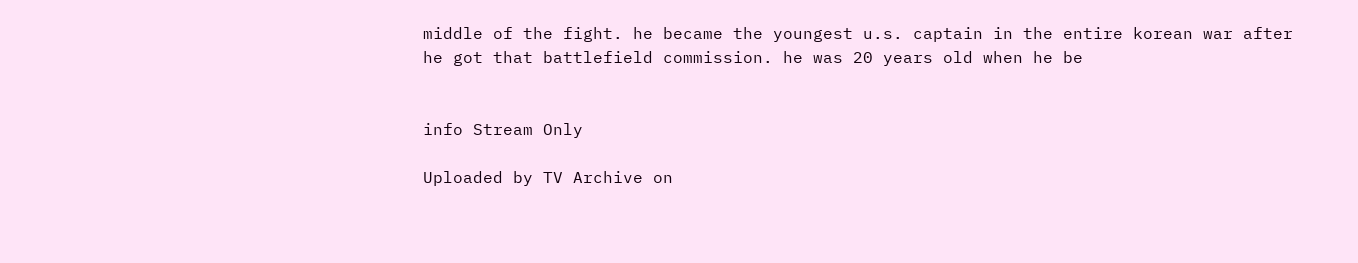middle of the fight. he became the youngest u.s. captain in the entire korean war after he got that battlefield commission. he was 20 years old when he be


info Stream Only

Uploaded by TV Archive on